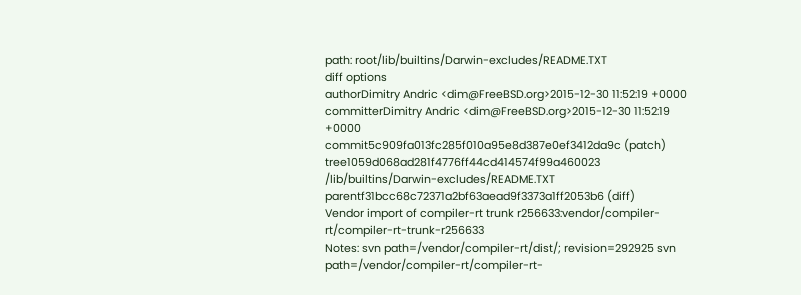path: root/lib/builtins/Darwin-excludes/README.TXT
diff options
authorDimitry Andric <dim@FreeBSD.org>2015-12-30 11:52:19 +0000
committerDimitry Andric <dim@FreeBSD.org>2015-12-30 11:52:19 +0000
commit5c909fa013fc285f010a95e8d387e0ef3412da9c (patch)
tree1059d068ad281f4776ff44cd414574f99a460023 /lib/builtins/Darwin-excludes/README.TXT
parentf31bcc68c72371a2bf63aead9f3373a1ff2053b6 (diff)
Vendor import of compiler-rt trunk r256633:vendor/compiler-rt/compiler-rt-trunk-r256633
Notes: svn path=/vendor/compiler-rt/dist/; revision=292925 svn path=/vendor/compiler-rt/compiler-rt-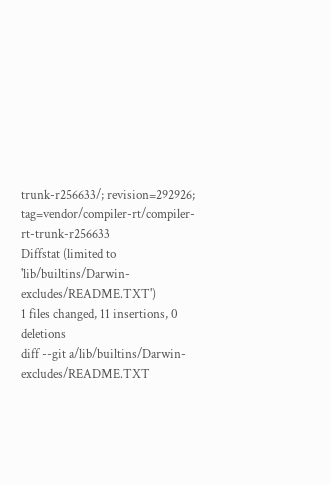trunk-r256633/; revision=292926; tag=vendor/compiler-rt/compiler-rt-trunk-r256633
Diffstat (limited to 'lib/builtins/Darwin-excludes/README.TXT')
1 files changed, 11 insertions, 0 deletions
diff --git a/lib/builtins/Darwin-excludes/README.TXT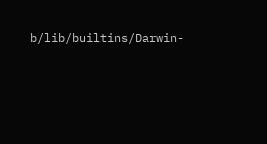b/lib/builtins/Darwin-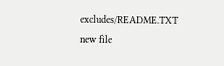excludes/README.TXT
new file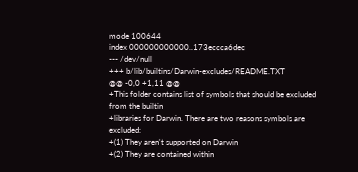mode 100644
index 000000000000..173eccca6dec
--- /dev/null
+++ b/lib/builtins/Darwin-excludes/README.TXT
@@ -0,0 +1,11 @@
+This folder contains list of symbols that should be excluded from the builtin
+libraries for Darwin. There are two reasons symbols are excluded:
+(1) They aren't supported on Darwin
+(2) They are contained within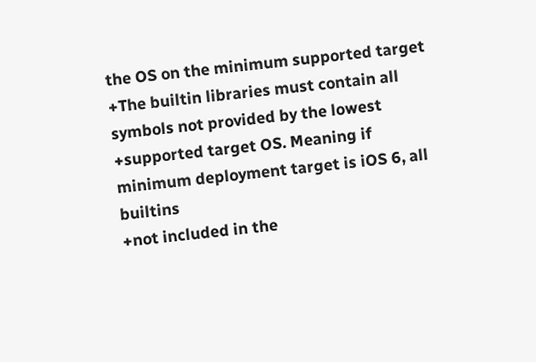the OS on the minimum supported target
+The builtin libraries must contain all symbols not provided by the lowest
+supported target OS. Meaning if minimum deployment target is iOS 6, all builtins
+not included in the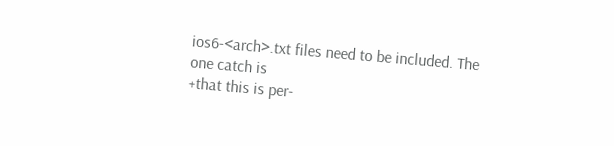ios6-<arch>.txt files need to be included. The one catch is
+that this is per-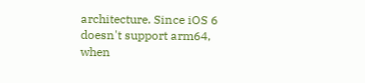architecture. Since iOS 6 doesn't support arm64, when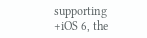supporting
+iOS 6, the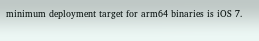minimum deployment target for arm64 binaries is iOS 7.